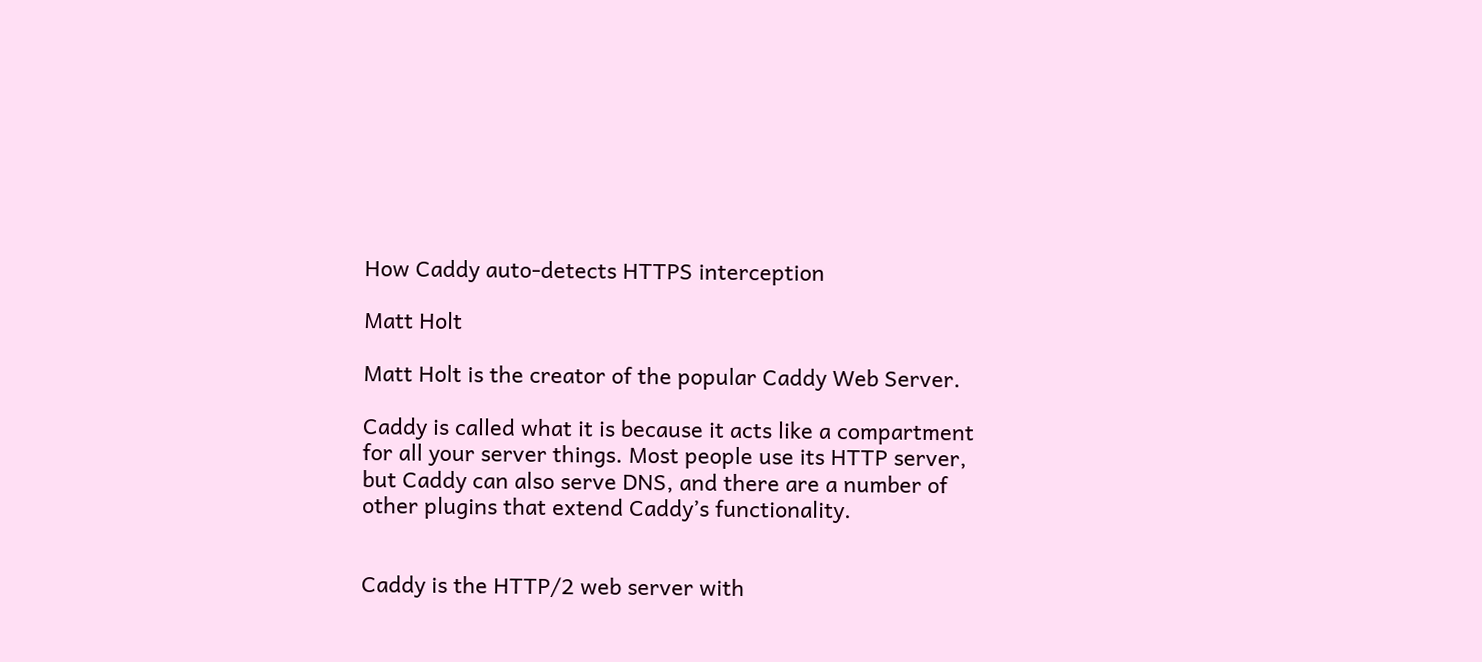How Caddy auto-detects HTTPS interception

Matt Holt

Matt Holt is the creator of the popular Caddy Web Server.

Caddy is called what it is because it acts like a compartment for all your server things. Most people use its HTTP server, but Caddy can also serve DNS, and there are a number of other plugins that extend Caddy’s functionality.


Caddy is the HTTP/2 web server with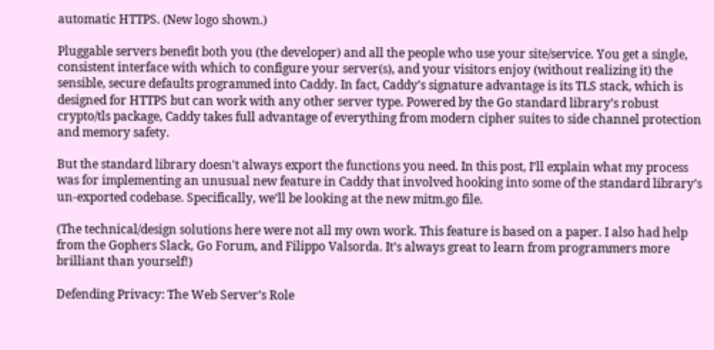automatic HTTPS. (New logo shown.)

Pluggable servers benefit both you (the developer) and all the people who use your site/service. You get a single, consistent interface with which to configure your server(s), and your visitors enjoy (without realizing it) the sensible, secure defaults programmed into Caddy. In fact, Caddy’s signature advantage is its TLS stack, which is designed for HTTPS but can work with any other server type. Powered by the Go standard library’s robust crypto/tls package, Caddy takes full advantage of everything from modern cipher suites to side channel protection and memory safety.

But the standard library doesn't always export the functions you need. In this post, I’ll explain what my process was for implementing an unusual new feature in Caddy that involved hooking into some of the standard library’s un-exported codebase. Specifically, we’ll be looking at the new mitm.go file.

(The technical/design solutions here were not all my own work. This feature is based on a paper. I also had help from the Gophers Slack, Go Forum, and Filippo Valsorda. It’s always great to learn from programmers more brilliant than yourself!)

Defending Privacy: The Web Server’s Role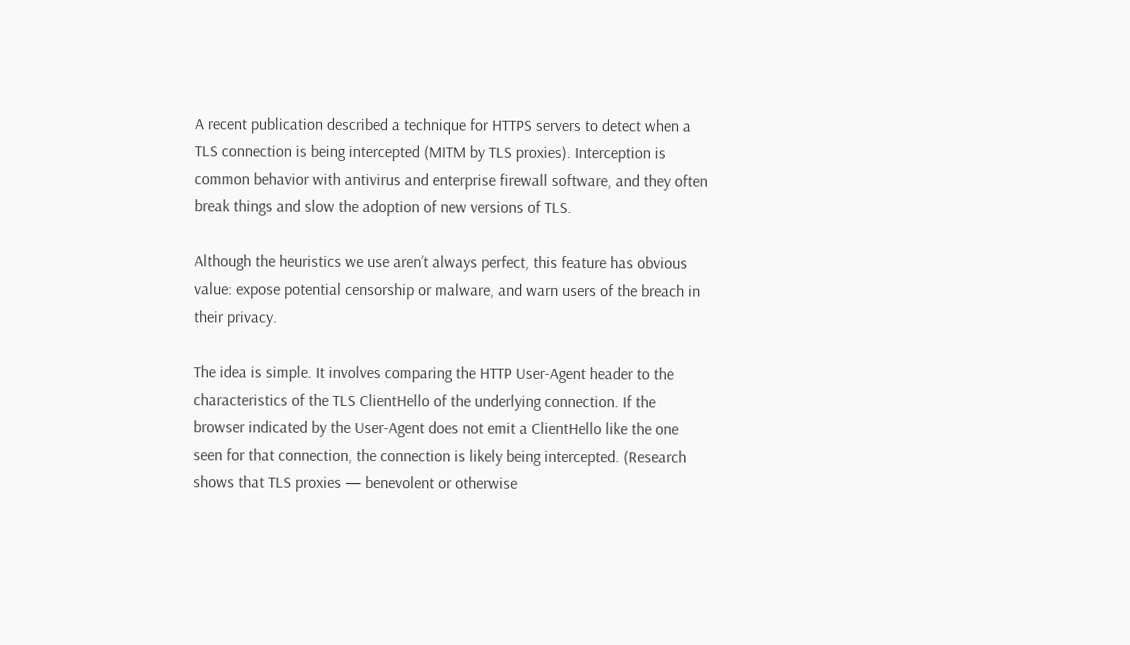A recent publication described a technique for HTTPS servers to detect when a TLS connection is being intercepted (MITM by TLS proxies). Interception is common behavior with antivirus and enterprise firewall software, and they often break things and slow the adoption of new versions of TLS.

Although the heuristics we use aren’t always perfect, this feature has obvious value: expose potential censorship or malware, and warn users of the breach in their privacy.

The idea is simple. It involves comparing the HTTP User-Agent header to the characteristics of the TLS ClientHello of the underlying connection. If the browser indicated by the User-Agent does not emit a ClientHello like the one seen for that connection, the connection is likely being intercepted. (Research shows that TLS proxies — benevolent or otherwise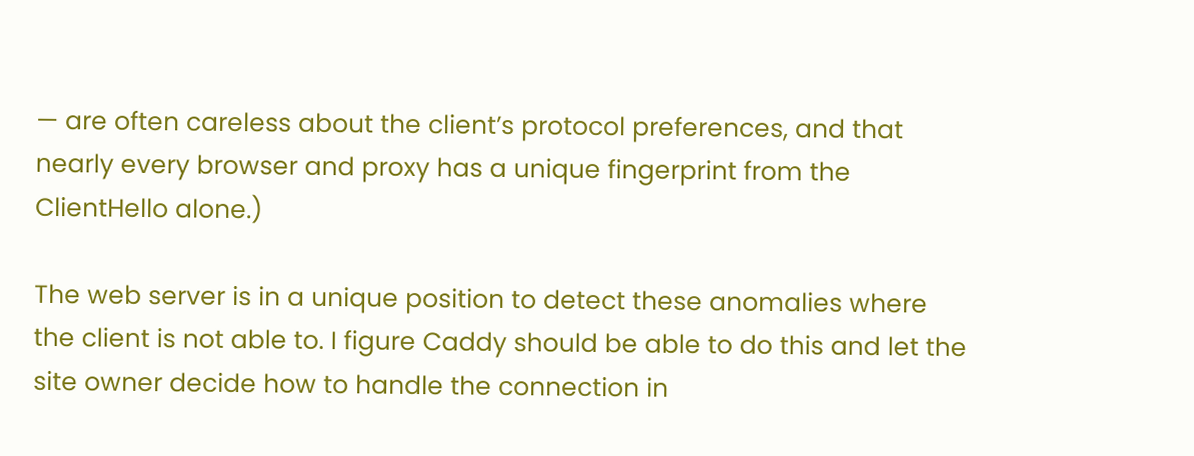— are often careless about the client’s protocol preferences, and that nearly every browser and proxy has a unique fingerprint from the ClientHello alone.)

The web server is in a unique position to detect these anomalies where the client is not able to. I figure Caddy should be able to do this and let the site owner decide how to handle the connection in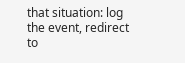that situation: log the event, redirect to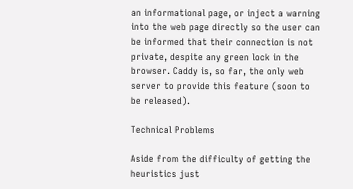an informational page, or inject a warning into the web page directly so the user can be informed that their connection is not private, despite any green lock in the browser. Caddy is, so far, the only web server to provide this feature (soon to be released).

Technical Problems

Aside from the difficulty of getting the heuristics just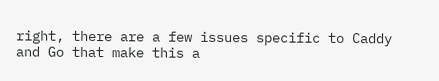right, there are a few issues specific to Caddy and Go that make this a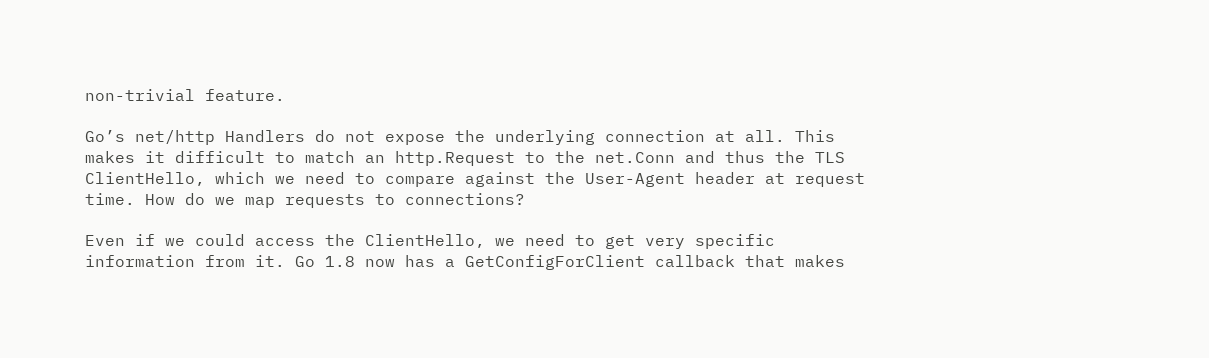non-trivial feature.

Go’s net/http Handlers do not expose the underlying connection at all. This makes it difficult to match an http.Request to the net.Conn and thus the TLS ClientHello, which we need to compare against the User-Agent header at request time. How do we map requests to connections?

Even if we could access the ClientHello, we need to get very specific information from it. Go 1.8 now has a GetConfigForClient callback that makes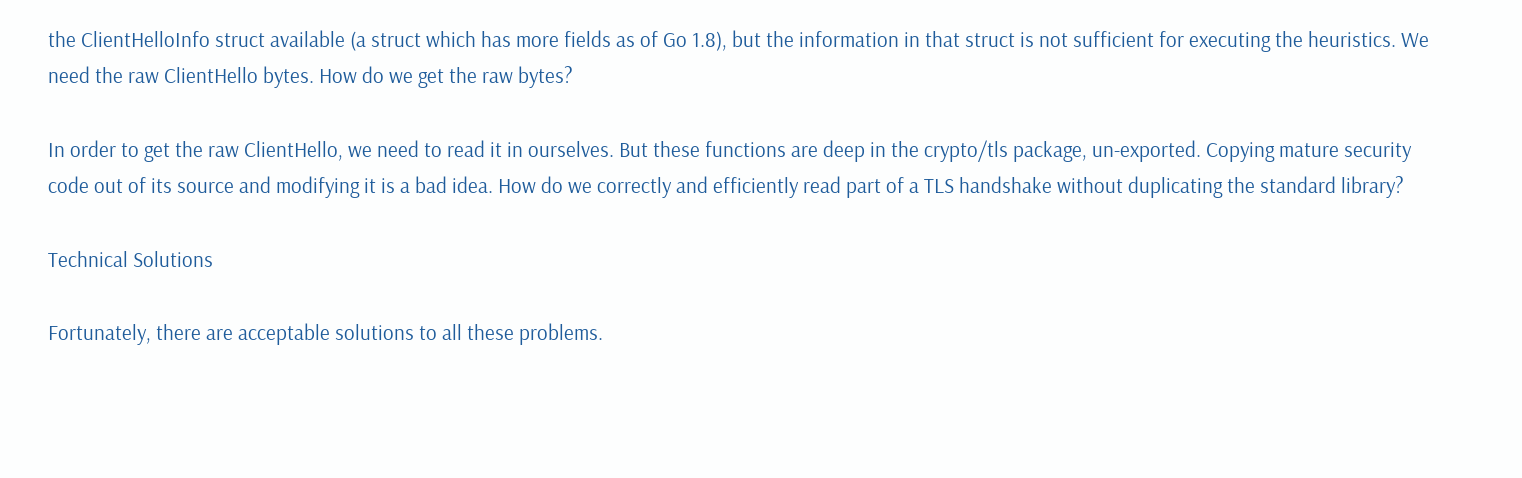the ClientHelloInfo struct available (a struct which has more fields as of Go 1.8), but the information in that struct is not sufficient for executing the heuristics. We need the raw ClientHello bytes. How do we get the raw bytes?

In order to get the raw ClientHello, we need to read it in ourselves. But these functions are deep in the crypto/tls package, un-exported. Copying mature security code out of its source and modifying it is a bad idea. How do we correctly and efficiently read part of a TLS handshake without duplicating the standard library?

Technical Solutions

Fortunately, there are acceptable solutions to all these problems.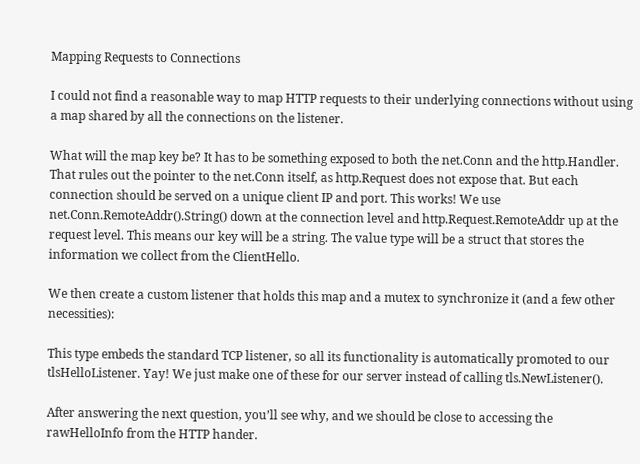Mapping Requests to Connections

I could not find a reasonable way to map HTTP requests to their underlying connections without using a map shared by all the connections on the listener.

What will the map key be? It has to be something exposed to both the net.Conn and the http.Handler. That rules out the pointer to the net.Conn itself, as http.Request does not expose that. But each connection should be served on a unique client IP and port. This works! We use net.Conn.RemoteAddr().String() down at the connection level and http.Request.RemoteAddr up at the request level. This means our key will be a string. The value type will be a struct that stores the information we collect from the ClientHello.

We then create a custom listener that holds this map and a mutex to synchronize it (and a few other necessities):

This type embeds the standard TCP listener, so all its functionality is automatically promoted to our tlsHelloListener. Yay! We just make one of these for our server instead of calling tls.NewListener().

After answering the next question, you’ll see why, and we should be close to accessing the rawHelloInfo from the HTTP hander.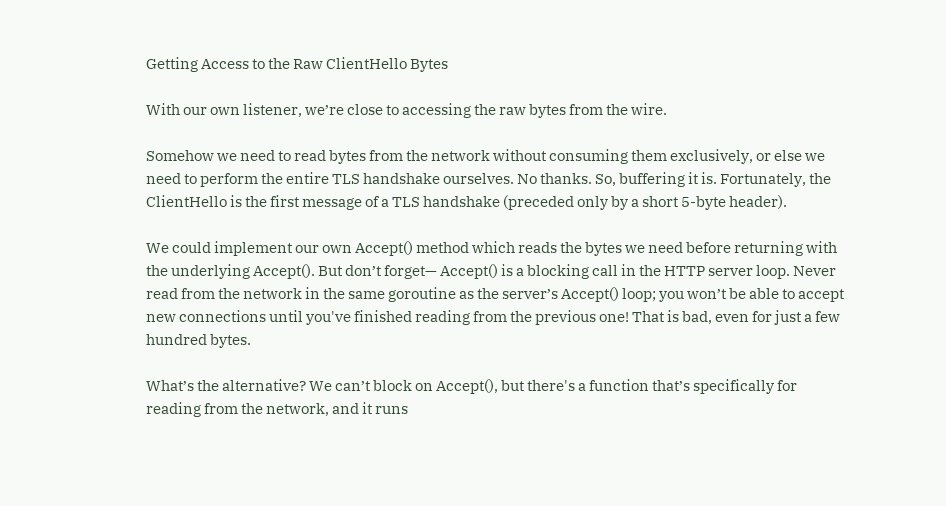Getting Access to the Raw ClientHello Bytes

With our own listener, we’re close to accessing the raw bytes from the wire.

Somehow we need to read bytes from the network without consuming them exclusively, or else we need to perform the entire TLS handshake ourselves. No thanks. So, buffering it is. Fortunately, the ClientHello is the first message of a TLS handshake (preceded only by a short 5-byte header).

We could implement our own Accept() method which reads the bytes we need before returning with the underlying Accept(). But don’t forget— Accept() is a blocking call in the HTTP server loop. Never read from the network in the same goroutine as the server’s Accept() loop; you won’t be able to accept new connections until you've finished reading from the previous one! That is bad, even for just a few hundred bytes.

What’s the alternative? We can’t block on Accept(), but there's a function that’s specifically for reading from the network, and it runs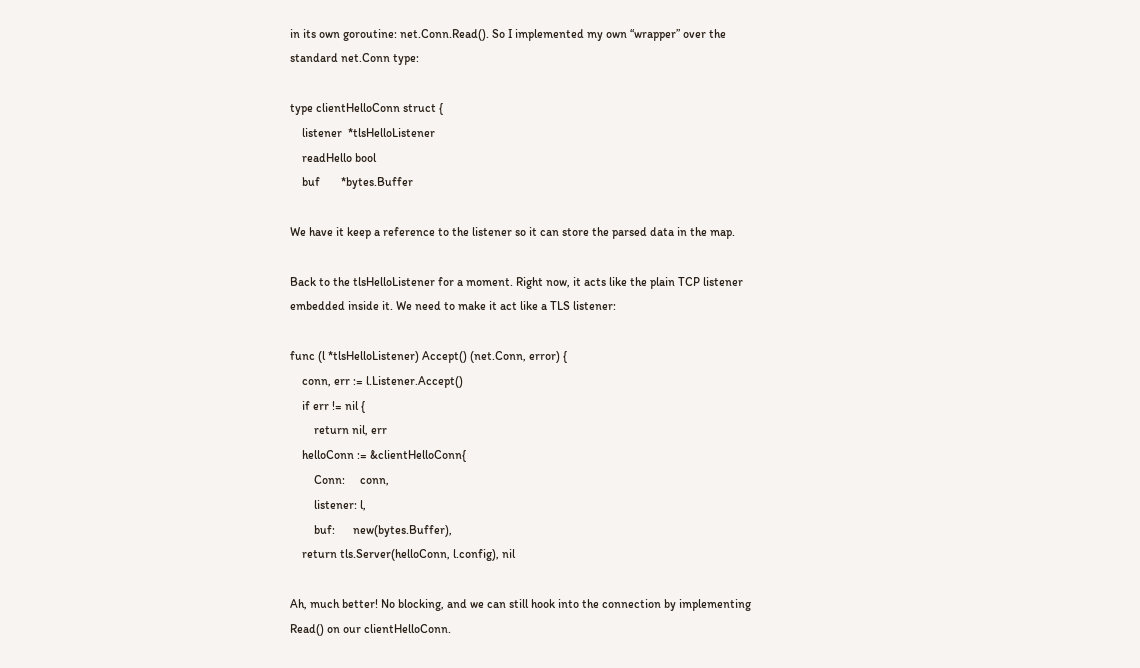in its own goroutine: net.Conn.Read(). So I implemented my own “wrapper” over the standard net.Conn type:

type clientHelloConn struct {
    listener  *tlsHelloListener
    readHello bool
    buf       *bytes.Buffer

We have it keep a reference to the listener so it can store the parsed data in the map.

Back to the tlsHelloListener for a moment. Right now, it acts like the plain TCP listener embedded inside it. We need to make it act like a TLS listener:

func (l *tlsHelloListener) Accept() (net.Conn, error) {
    conn, err := l.Listener.Accept()
    if err != nil {
        return nil, err
    helloConn := &clientHelloConn{
        Conn:     conn,
        listener: l,
        buf:      new(bytes.Buffer),
    return tls.Server(helloConn, l.config), nil

Ah, much better! No blocking, and we can still hook into the connection by implementing Read() on our clientHelloConn.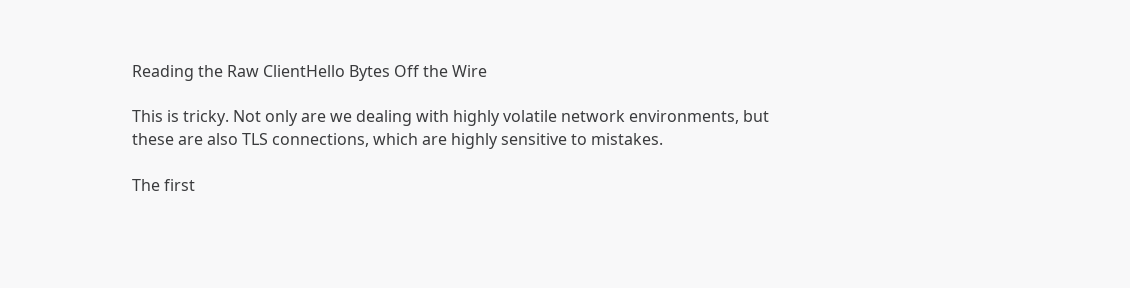Reading the Raw ClientHello Bytes Off the Wire

This is tricky. Not only are we dealing with highly volatile network environments, but these are also TLS connections, which are highly sensitive to mistakes.

The first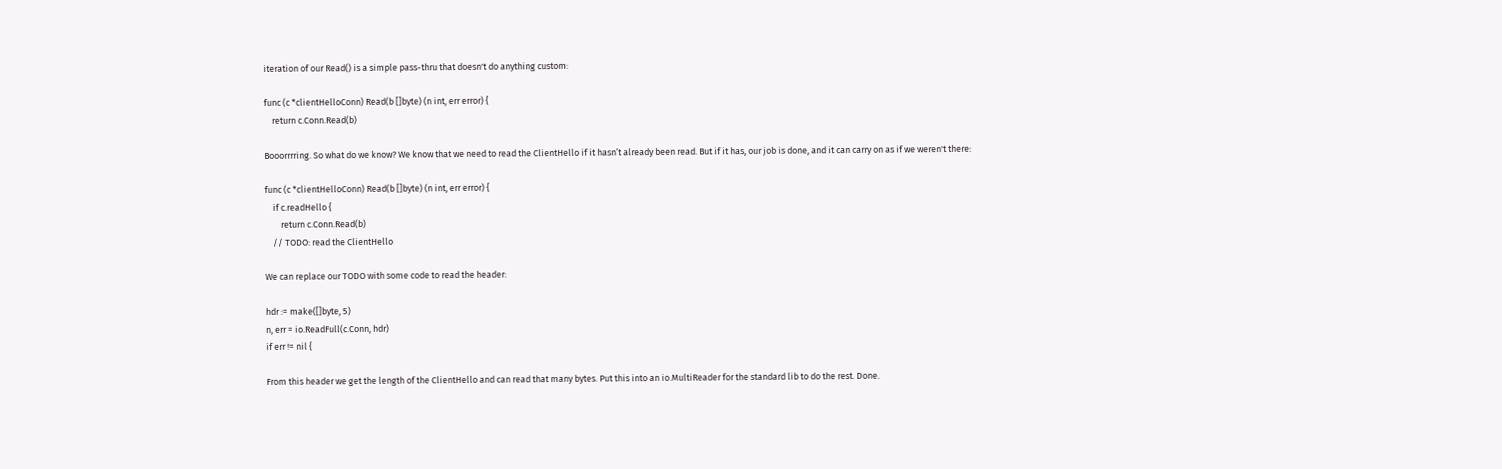iteration of our Read() is a simple pass-thru that doesn't do anything custom:

func (c *clientHelloConn) Read(b []byte) (n int, err error) {
    return c.Conn.Read(b)

Booorrrring. So what do we know? We know that we need to read the ClientHello if it hasn’t already been read. But if it has, our job is done, and it can carry on as if we weren't there:

func (c *clientHelloConn) Read(b []byte) (n int, err error) {
    if c.readHello {
        return c.Conn.Read(b)
    // TODO: read the ClientHello

We can replace our TODO with some code to read the header:

hdr := make([]byte, 5)
n, err = io.ReadFull(c.Conn, hdr)
if err != nil {

From this header we get the length of the ClientHello and can read that many bytes. Put this into an io.MultiReader for the standard lib to do the rest. Done.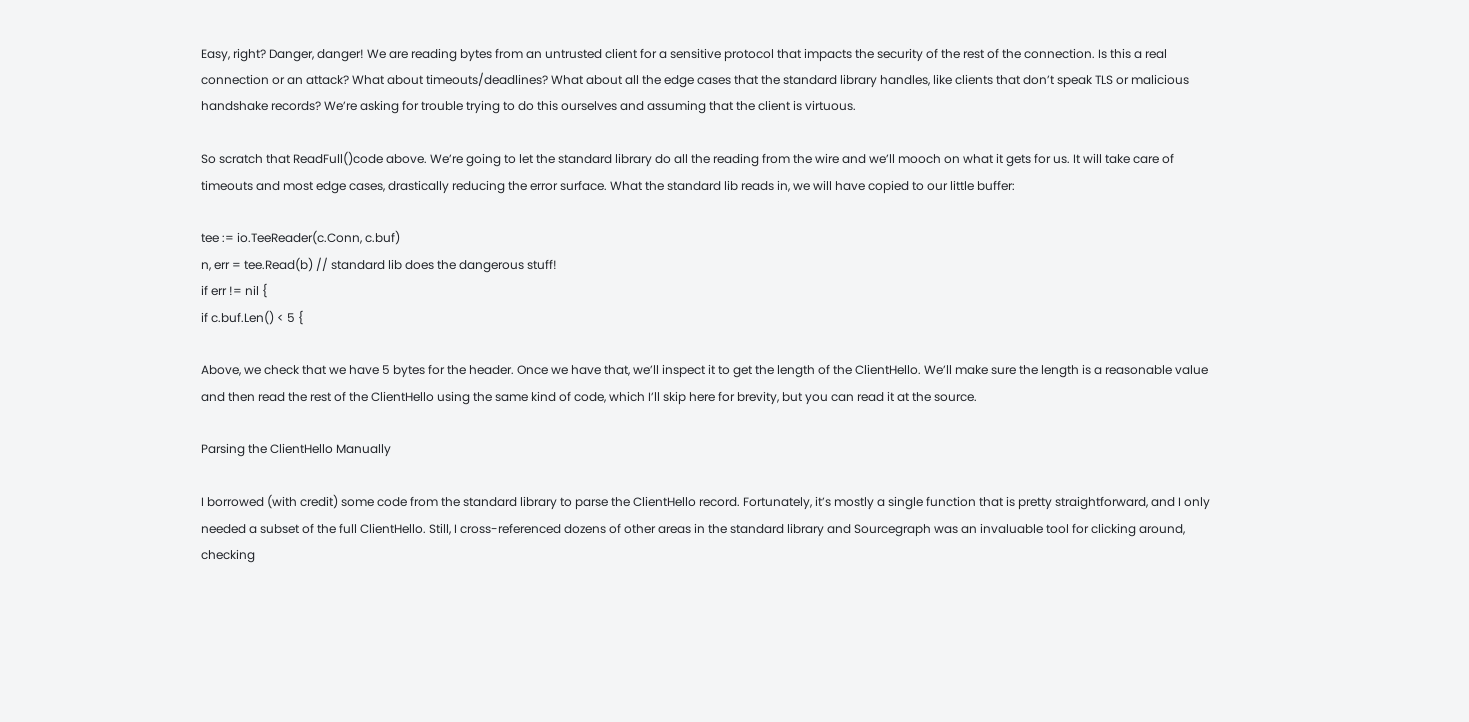Easy, right? Danger, danger! We are reading bytes from an untrusted client for a sensitive protocol that impacts the security of the rest of the connection. Is this a real connection or an attack? What about timeouts/deadlines? What about all the edge cases that the standard library handles, like clients that don’t speak TLS or malicious handshake records? We’re asking for trouble trying to do this ourselves and assuming that the client is virtuous.

So scratch that ReadFull()code above. We’re going to let the standard library do all the reading from the wire and we’ll mooch on what it gets for us. It will take care of timeouts and most edge cases, drastically reducing the error surface. What the standard lib reads in, we will have copied to our little buffer:

tee := io.TeeReader(c.Conn, c.buf)
n, err = tee.Read(b) // standard lib does the dangerous stuff!
if err != nil {
if c.buf.Len() < 5 {

Above, we check that we have 5 bytes for the header. Once we have that, we’ll inspect it to get the length of the ClientHello. We’ll make sure the length is a reasonable value and then read the rest of the ClientHello using the same kind of code, which I’ll skip here for brevity, but you can read it at the source.

Parsing the ClientHello Manually

I borrowed (with credit) some code from the standard library to parse the ClientHello record. Fortunately, it’s mostly a single function that is pretty straightforward, and I only needed a subset of the full ClientHello. Still, I cross-referenced dozens of other areas in the standard library and Sourcegraph was an invaluable tool for clicking around, checking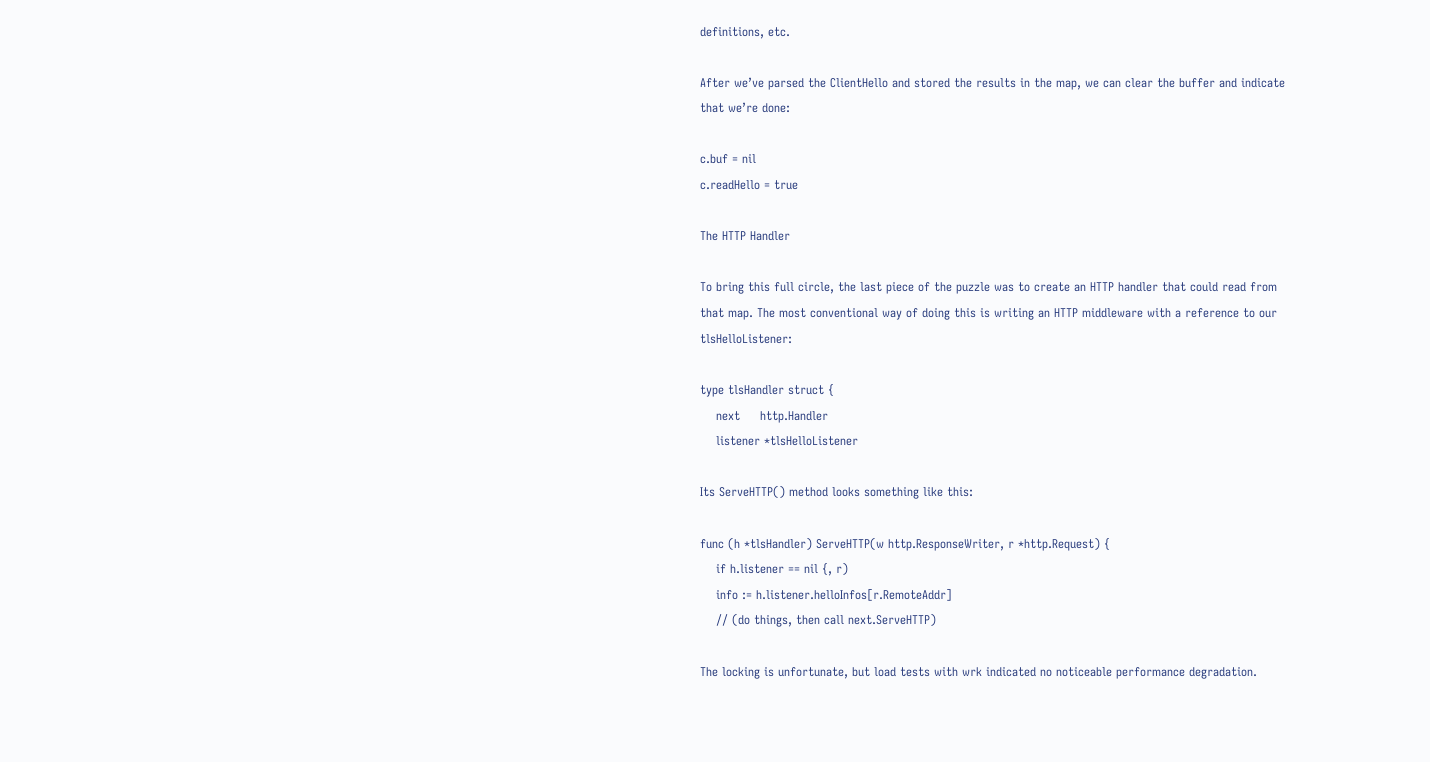definitions, etc.

After we’ve parsed the ClientHello and stored the results in the map, we can clear the buffer and indicate that we’re done:

c.buf = nil
c.readHello = true

The HTTP Handler

To bring this full circle, the last piece of the puzzle was to create an HTTP handler that could read from that map. The most conventional way of doing this is writing an HTTP middleware with a reference to our tlsHelloListener:

type tlsHandler struct {
    next     http.Handler
    listener *tlsHelloListener

Its ServeHTTP() method looks something like this:

func (h *tlsHandler) ServeHTTP(w http.ResponseWriter, r *http.Request) {
    if h.listener == nil {, r)
    info := h.listener.helloInfos[r.RemoteAddr]
    // (do things, then call next.ServeHTTP)

The locking is unfortunate, but load tests with wrk indicated no noticeable performance degradation.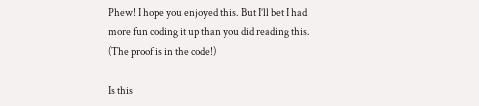Phew! I hope you enjoyed this. But I’ll bet I had more fun coding it up than you did reading this. (The proof is in the code!)

Is this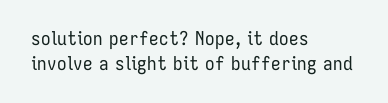solution perfect? Nope, it does involve a slight bit of buffering and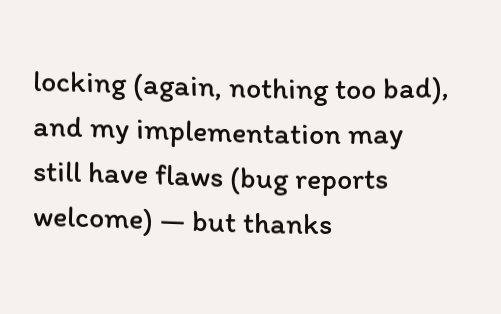locking (again, nothing too bad), and my implementation may still have flaws (bug reports welcome) — but thanks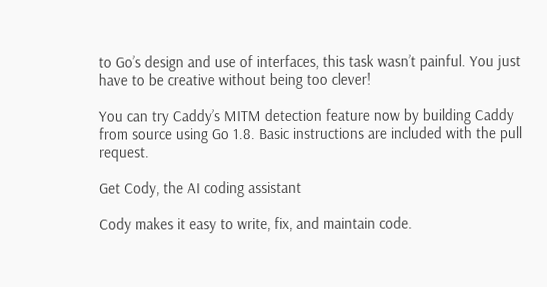to Go’s design and use of interfaces, this task wasn’t painful. You just have to be creative without being too clever!

You can try Caddy’s MITM detection feature now by building Caddy from source using Go 1.8. Basic instructions are included with the pull request.

Get Cody, the AI coding assistant

Cody makes it easy to write, fix, and maintain code.